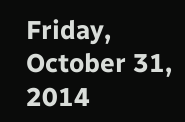Friday, October 31, 2014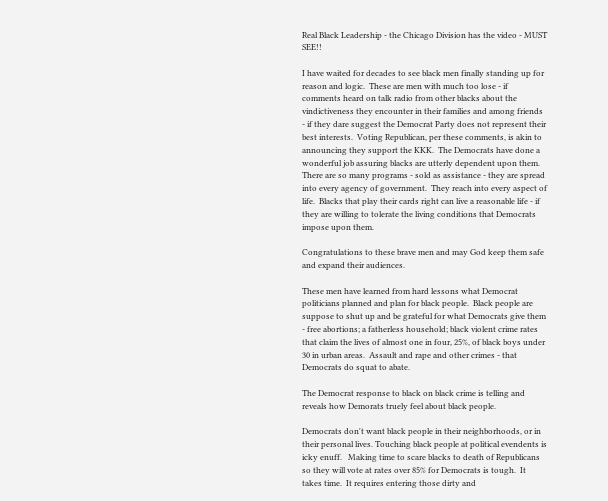Real Black Leadership - the Chicago Division has the video - MUST SEE!!

I have waited for decades to see black men finally standing up for reason and logic.  These are men with much too lose - if comments heard on talk radio from other blacks about the vindictiveness they encounter in their families and among friends - if they dare suggest the Democrat Party does not represent their best interests.  Voting Republican, per these comments, is akin to announcing they support the KKK.  The Democrats have done a wonderful job assuring blacks are utterly dependent upon them.  There are so many programs - sold as assistance - they are spread into every agency of government.  They reach into every aspect of life.  Blacks that play their cards right can live a reasonable life - if they are willing to tolerate the living conditions that Democrats impose upon them.

Congratulations to these brave men and may God keep them safe and expand their audiences.

These men have learned from hard lessons what Democrat politicians planned and plan for black people.  Black people are suppose to shut up and be grateful for what Democrats give them - free abortions; a fatherless household; black violent crime rates that claim the lives of almost one in four, 25%, of black boys under 30 in urban areas.  Assault and rape and other crimes - that Democrats do squat to abate.

The Democrat response to black on black crime is telling and reveals how Demorats truely feel about black people.

Democrats don't want black people in their neighborhoods, or in their personal lives. Touching black people at political evendents is icky enuff.   Making time to scare blacks to death of Republicans so they will vote at rates over 85% for Democrats is tough.  It takes time.  It requires entering those dirty and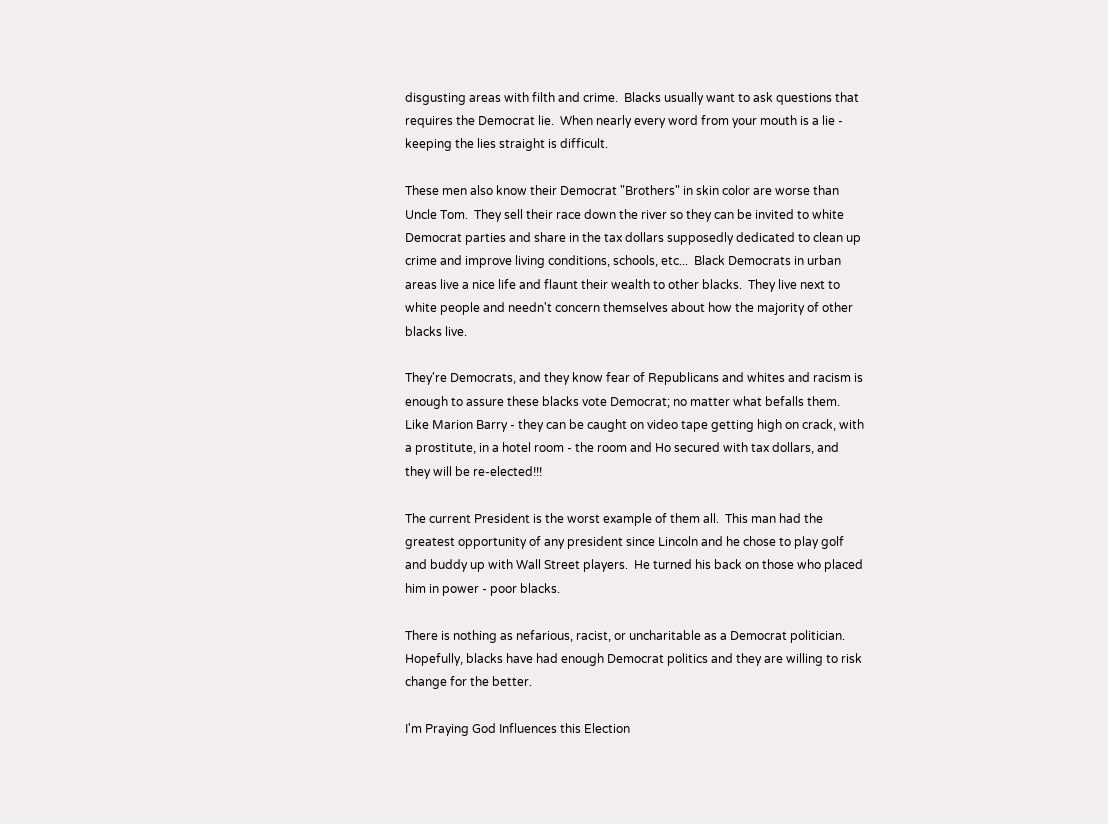disgusting areas with filth and crime.  Blacks usually want to ask questions that requires the Democrat lie.  When nearly every word from your mouth is a lie - keeping the lies straight is difficult.

These men also know their Democrat "Brothers" in skin color are worse than Uncle Tom.  They sell their race down the river so they can be invited to white Democrat parties and share in the tax dollars supposedly dedicated to clean up crime and improve living conditions, schools, etc...  Black Democrats in urban areas live a nice life and flaunt their wealth to other blacks.  They live next to white people and needn't concern themselves about how the majority of other blacks live.

They're Democrats, and they know fear of Republicans and whites and racism is enough to assure these blacks vote Democrat; no matter what befalls them.  Like Marion Barry - they can be caught on video tape getting high on crack, with a prostitute, in a hotel room - the room and Ho secured with tax dollars, and they will be re-elected!!!

The current President is the worst example of them all.  This man had the greatest opportunity of any president since Lincoln and he chose to play golf and buddy up with Wall Street players.  He turned his back on those who placed him in power - poor blacks.

There is nothing as nefarious, racist, or uncharitable as a Democrat politician.  Hopefully, blacks have had enough Democrat politics and they are willing to risk change for the better.

I'm Praying God Influences this Election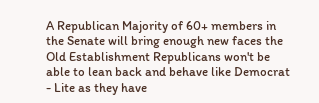A Republican Majority of 60+ members in the Senate will bring enough new faces the Old Establishment Republicans won't be able to lean back and behave like Democrat - Lite as they have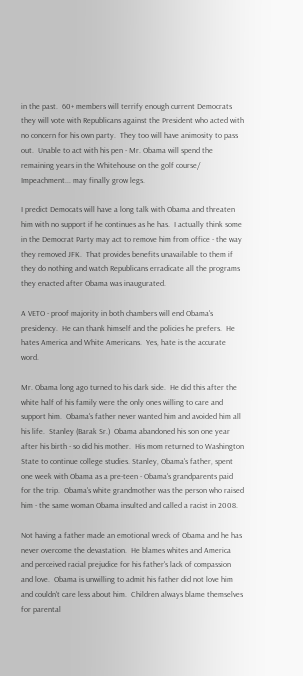in the past.  60+ members will terrify enough current Democrats they will vote with Republicans against the President who acted with no concern for his own party.  They too will have animosity to pass out.  Unable to act with his pen - Mr. Obama will spend the remaining years in the Whitehouse on the golf course/  Impeachment... may finally grow legs.

I predict Democats will have a long talk with Obama and threaten him with no support if he continues as he has.  I actually think some in the Democrat Party may act to remove him from office - the way they removed JFK.  That provides benefits unavailable to them if they do nothing and watch Republicans erradicate all the programs they enacted after Obama was inaugurated.

A VETO - proof majority in both chambers will end Obama's presidency.  He can thank himself and the policies he prefers.  He hates America and White Americans.  Yes, hate is the accurate word.

Mr. Obama long ago turned to his dark side.  He did this after the white half of his family were the only ones willing to care and support him.  Obama's father never wanted him and avoided him all his life.  Stanley (Barak Sr.)  Obama abandoned his son one year after his birth - so did his mother.  His mom returned to Washington State to continue college studies. Stanley, Obama's father, spent one week with Obama as a pre-teen - Obama's grandparents paid for the trip.  Obama's white grandmother was the person who raised him - the same woman Obama insulted and called a racist in 2008.

Not having a father made an emotional wreck of Obama and he has never overcome the devastation.  He blames whites and America and perceived racial prejudice for his father's lack of compassion and love.  Obama is unwilling to admit his father did not love him and couldn't care less about him.  Children always blame themselves for parental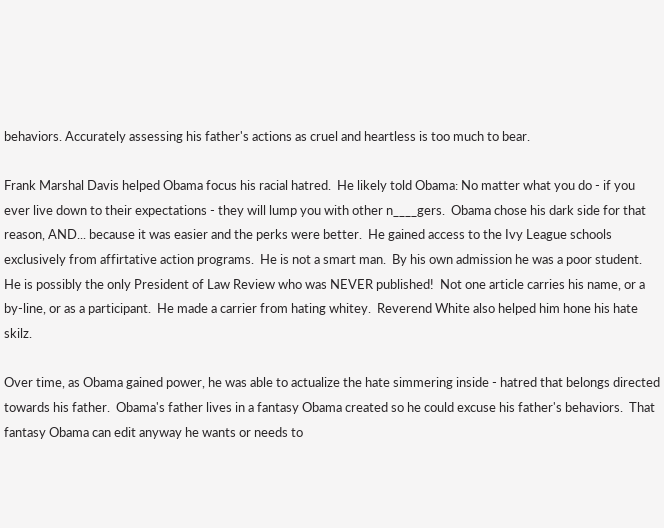behaviors. Accurately assessing his father's actions as cruel and heartless is too much to bear.

Frank Marshal Davis helped Obama focus his racial hatred.  He likely told Obama: No matter what you do - if you ever live down to their expectations - they will lump you with other n____gers.  Obama chose his dark side for that reason, AND... because it was easier and the perks were better.  He gained access to the Ivy League schools exclusively from affirtative action programs.  He is not a smart man.  By his own admission he was a poor student.  He is possibly the only President of Law Review who was NEVER published!  Not one article carries his name, or a by-line, or as a participant.  He made a carrier from hating whitey.  Reverend White also helped him hone his hate skilz.

Over time, as Obama gained power, he was able to actualize the hate simmering inside - hatred that belongs directed towards his father.  Obama's father lives in a fantasy Obama created so he could excuse his father's behaviors.  That fantasy Obama can edit anyway he wants or needs to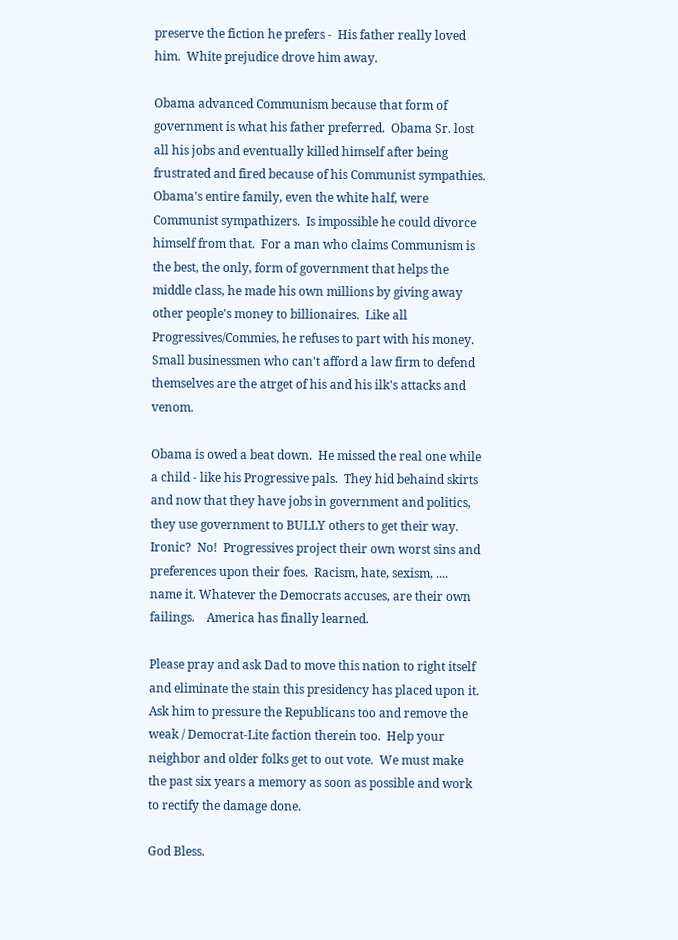preserve the fiction he prefers -  His father really loved him.  White prejudice drove him away.

Obama advanced Communism because that form of government is what his father preferred.  Obama Sr. lost all his jobs and eventually killed himself after being frustrated and fired because of his Communist sympathies.  Obama's entire family, even the white half, were Communist sympathizers.  Is impossible he could divorce himself from that.  For a man who claims Communism is the best, the only, form of government that helps the middle class, he made his own millions by giving away other people's money to billionaires.  Like all Progressives/Commies, he refuses to part with his money.  Small businessmen who can't afford a law firm to defend themselves are the atrget of his and his ilk's attacks and venom.

Obama is owed a beat down.  He missed the real one while a child - like his Progressive pals.  They hid behaind skirts and now that they have jobs in government and politics, they use government to BULLY others to get their way.  Ironic?  No!  Progressives project their own worst sins and preferences upon their foes.  Racism, hate, sexism, .... name it. Whatever the Democrats accuses, are their own failings.    America has finally learned.

Please pray and ask Dad to move this nation to right itself and eliminate the stain this presidency has placed upon it.  Ask him to pressure the Republicans too and remove the weak / Democrat-Lite faction therein too.  Help your neighbor and older folks get to out vote.  We must make the past six years a memory as soon as possible and work to rectify the damage done.

God Bless.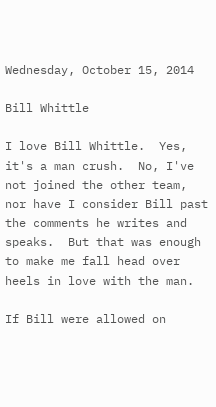Wednesday, October 15, 2014

Bill Whittle

I love Bill Whittle.  Yes, it's a man crush.  No, I've not joined the other team, nor have I consider Bill past the comments he writes and speaks.  But that was enough to make me fall head over heels in love with the man.

If Bill were allowed on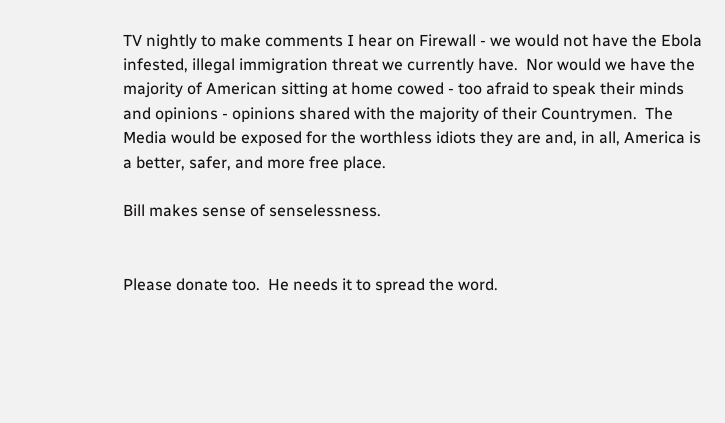TV nightly to make comments I hear on Firewall - we would not have the Ebola infested, illegal immigration threat we currently have.  Nor would we have the majority of American sitting at home cowed - too afraid to speak their minds and opinions - opinions shared with the majority of their Countrymen.  The Media would be exposed for the worthless idiots they are and, in all, America is a better, safer, and more free place.

Bill makes sense of senselessness.


Please donate too.  He needs it to spread the word.